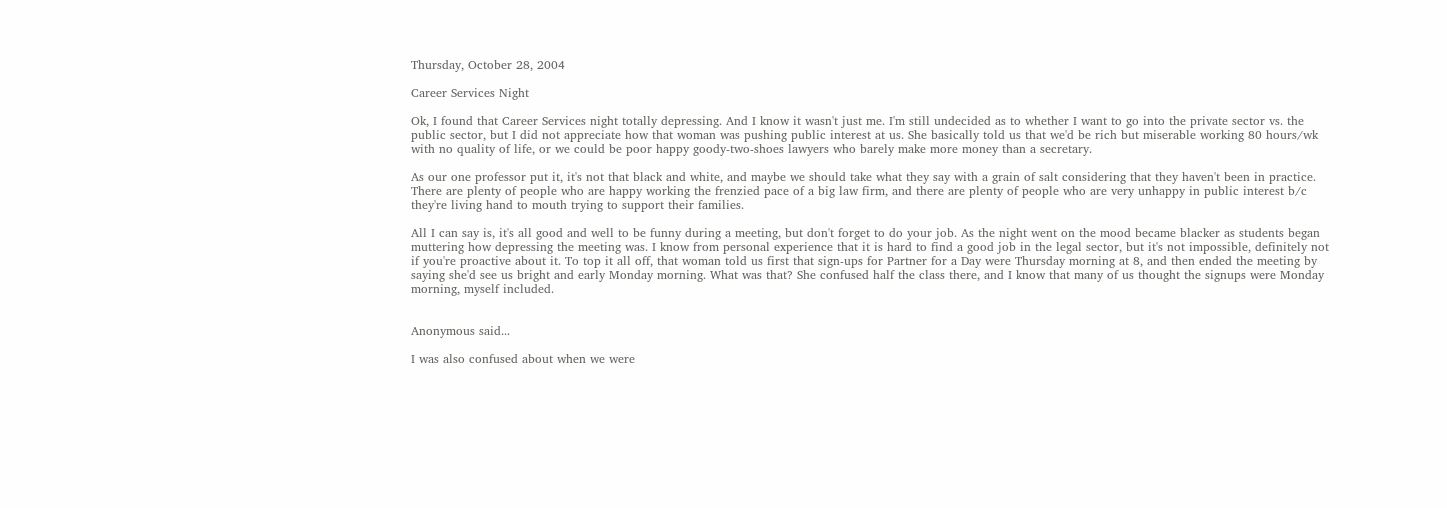Thursday, October 28, 2004

Career Services Night

Ok, I found that Career Services night totally depressing. And I know it wasn't just me. I'm still undecided as to whether I want to go into the private sector vs. the public sector, but I did not appreciate how that woman was pushing public interest at us. She basically told us that we'd be rich but miserable working 80 hours/wk with no quality of life, or we could be poor happy goody-two-shoes lawyers who barely make more money than a secretary.

As our one professor put it, it's not that black and white, and maybe we should take what they say with a grain of salt considering that they haven't been in practice. There are plenty of people who are happy working the frenzied pace of a big law firm, and there are plenty of people who are very unhappy in public interest b/c they're living hand to mouth trying to support their families.

All I can say is, it's all good and well to be funny during a meeting, but don't forget to do your job. As the night went on the mood became blacker as students began muttering how depressing the meeting was. I know from personal experience that it is hard to find a good job in the legal sector, but it's not impossible, definitely not if you're proactive about it. To top it all off, that woman told us first that sign-ups for Partner for a Day were Thursday morning at 8, and then ended the meeting by saying she'd see us bright and early Monday morning. What was that? She confused half the class there, and I know that many of us thought the signups were Monday morning, myself included.


Anonymous said...

I was also confused about when we were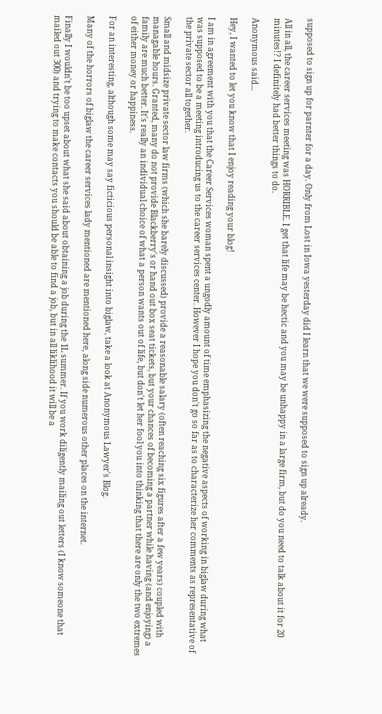supposed to sign up for parnter for a day. Only from Lost in Iowa yesterday did I learn that we were supposed to sign up already.

All in all, the career services meeting was HORRIBLE. I get that life may be hectic and you may be unhappy in a large firm, but do you need to talk about it for 20 minutes!? I definitely had better things to do.

Anonymous said...

Hey, I wanted to let you know that I enjoy reading your blog!

I am in agreement with you that the Career Services woman spent a ungodly amount of time emphasizing the negative aspects of working in biglaw during what was supposed to be a meeting introducing us to the career services center. However I hope you don't go so far as to characterize her comments as representative of the private sector all together.

Small and midsize private sector law firms (which she barely discussed) provide a reasonable salary (often reaching six figures after a few years) coupled with managable hours. Granted, many do not provide Blackberry's or hand out box seat tickets, but your chances of becoming a partner while having (and enjoying) a family are much better. It's really an individual choice of what a person wants out of life, but don't let her fool you into thinking that there are only the two extremes of either money or happiness.

For an interesting, although some may say ficticious personal insight into biglaw, take a look at Anonymous Lawyer's Blog.

Many of the horrors of biglaw the career services lady mentioned are mentioned here, along side numerous other places on the internet.

Finally I wouldn't be too upset about what she said about obtaining a job during the 1L summer. If you work diligently mailing out letters (I know someone that mailed out 300) and trying to make contacts you should be able to find a job, but in all liklihood it will be a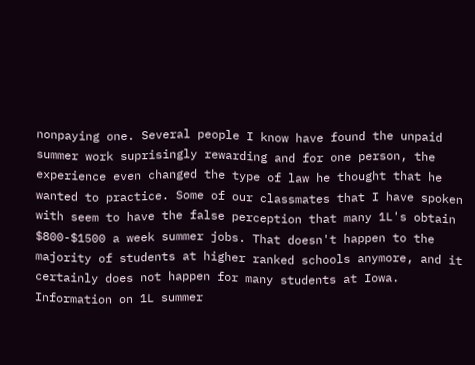nonpaying one. Several people I know have found the unpaid summer work suprisingly rewarding and for one person, the experience even changed the type of law he thought that he wanted to practice. Some of our classmates that I have spoken with seem to have the false perception that many 1L's obtain $800-$1500 a week summer jobs. That doesn't happen to the majority of students at higher ranked schools anymore, and it certainly does not happen for many students at Iowa. Information on 1L summer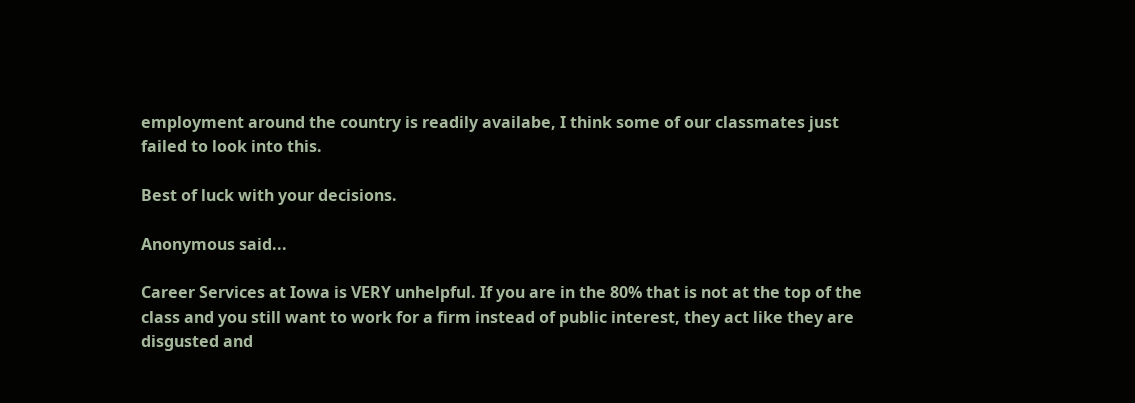employment around the country is readily availabe, I think some of our classmates just failed to look into this.

Best of luck with your decisions.

Anonymous said...

Career Services at Iowa is VERY unhelpful. If you are in the 80% that is not at the top of the class and you still want to work for a firm instead of public interest, they act like they are disgusted and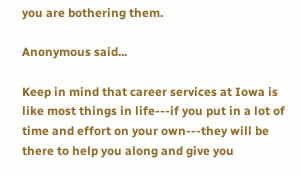you are bothering them.

Anonymous said...

Keep in mind that career services at Iowa is like most things in life---if you put in a lot of time and effort on your own---they will be there to help you along and give you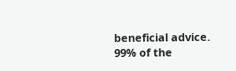beneficial advice. 99% of the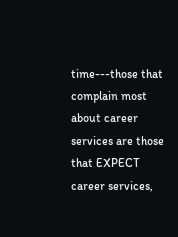time---those that complain most about career services are those that EXPECT career services,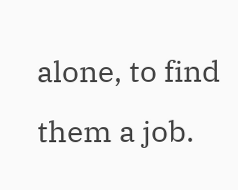alone, to find them a job.